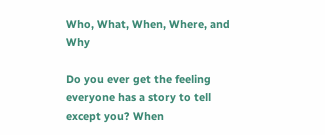Who, What, When, Where, and Why

Do you ever get the feeling everyone has a story to tell except you? When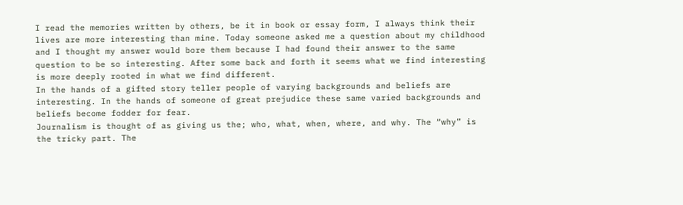I read the memories written by others, be it in book or essay form, I always think their lives are more interesting than mine. Today someone asked me a question about my childhood and I thought my answer would bore them because I had found their answer to the same question to be so interesting. After some back and forth it seems what we find interesting is more deeply rooted in what we find different.
In the hands of a gifted story teller people of varying backgrounds and beliefs are interesting. In the hands of someone of great prejudice these same varied backgrounds and beliefs become fodder for fear.
Journalism is thought of as giving us the; who, what, when, where, and why. The “why” is the tricky part. The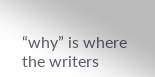“why” is where the writers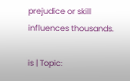prejudice or skill influences thousands.

is | Topic: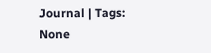Journal | Tags: None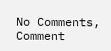No Comments, Comment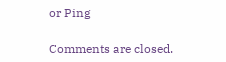or Ping

Comments are closed.